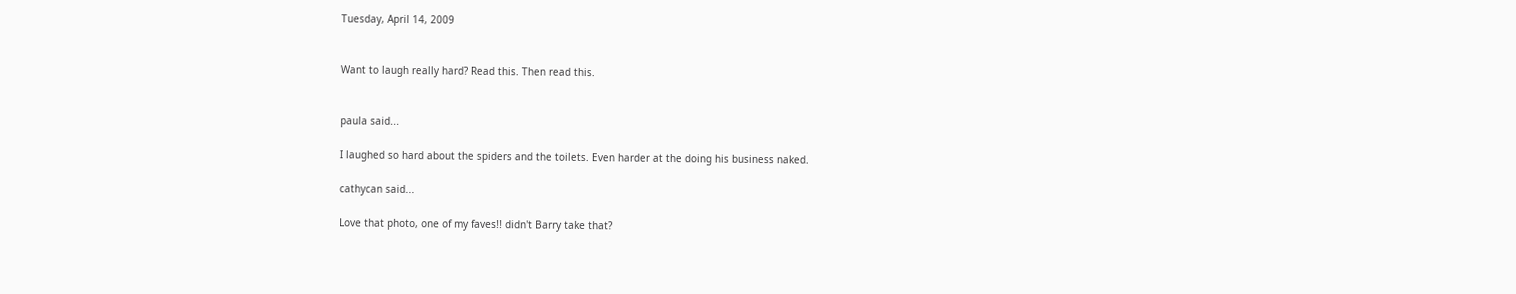Tuesday, April 14, 2009


Want to laugh really hard? Read this. Then read this.


paula said...

I laughed so hard about the spiders and the toilets. Even harder at the doing his business naked.

cathycan said...

Love that photo, one of my faves!! didn't Barry take that?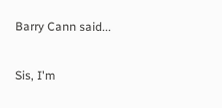Barry Cann said...

Sis, I'm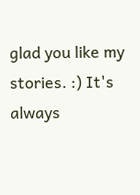glad you like my stories. :) It's always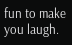fun to make you laugh.